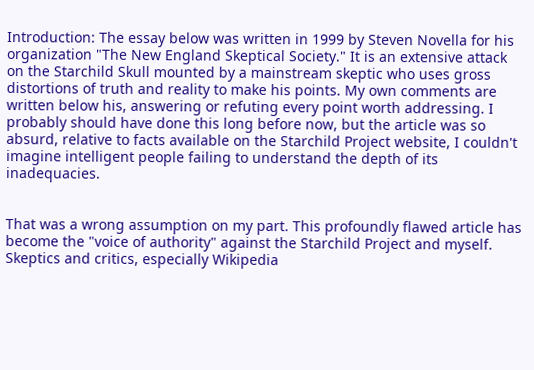Introduction: The essay below was written in 1999 by Steven Novella for his organization "The New England Skeptical Society." It is an extensive attack on the Starchild Skull mounted by a mainstream skeptic who uses gross distortions of truth and reality to make his points. My own comments are written below his, answering or refuting every point worth addressing. I probably should have done this long before now, but the article was so absurd, relative to facts available on the Starchild Project website, I couldn't imagine intelligent people failing to understand the depth of its inadequacies.


That was a wrong assumption on my part. This profoundly flawed article has become the "voice of authority" against the Starchild Project and myself. Skeptics and critics, especially Wikipedia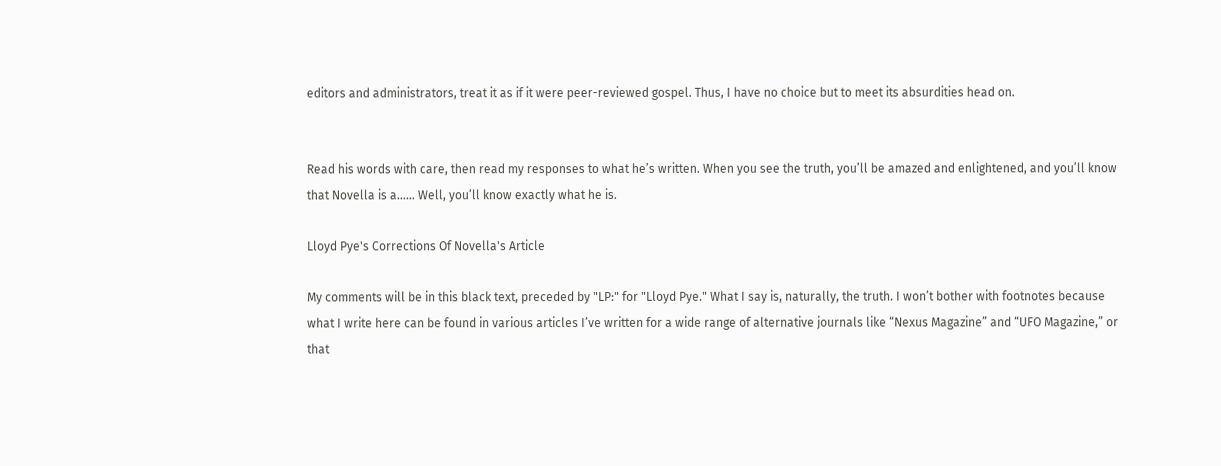editors and administrators, treat it as if it were peer-reviewed gospel. Thus, I have no choice but to meet its absurdities head on.


Read his words with care, then read my responses to what he’s written. When you see the truth, you’ll be amazed and enlightened, and you’ll know that Novella is a…… Well, you’ll know exactly what he is.

Lloyd Pye's Corrections Of Novella's Article

My comments will be in this black text, preceded by "LP:" for "Lloyd Pye." What I say is, naturally, the truth. I won’t bother with footnotes because what I write here can be found in various articles I’ve written for a wide range of alternative journals like “Nexus Magazine” and “UFO Magazine,” or that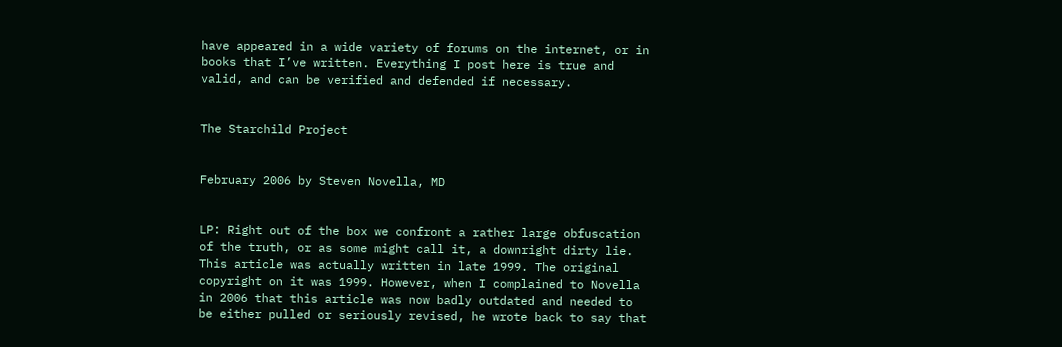have appeared in a wide variety of forums on the internet, or in books that I’ve written. Everything I post here is true and valid, and can be verified and defended if necessary.


The Starchild Project


February 2006 by Steven Novella, MD


LP: Right out of the box we confront a rather large obfuscation of the truth, or as some might call it, a downright dirty lie. This article was actually written in late 1999. The original copyright on it was 1999. However, when I complained to Novella in 2006 that this article was now badly outdated and needed to be either pulled or seriously revised, he wrote back to say that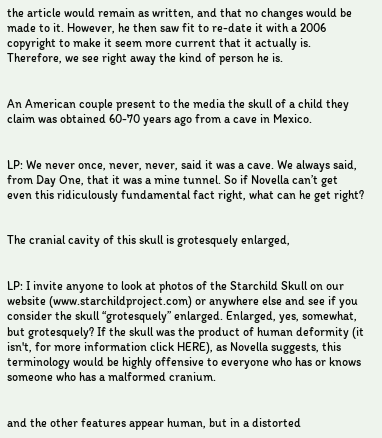the article would remain as written, and that no changes would be made to it. However, he then saw fit to re-date it with a 2006 copyright to make it seem more current that it actually is. Therefore, we see right away the kind of person he is.


An American couple present to the media the skull of a child they claim was obtained 60-70 years ago from a cave in Mexico.


LP: We never once, never, never, said it was a cave. We always said, from Day One, that it was a mine tunnel. So if Novella can’t get even this ridiculously fundamental fact right, what can he get right?


The cranial cavity of this skull is grotesquely enlarged,


LP: I invite anyone to look at photos of the Starchild Skull on our website (www.starchildproject.com) or anywhere else and see if you consider the skull “grotesquely” enlarged. Enlarged, yes, somewhat, but grotesquely? If the skull was the product of human deformity (it isn't, for more information click HERE), as Novella suggests, this terminology would be highly offensive to everyone who has or knows someone who has a malformed cranium.


and the other features appear human, but in a distorted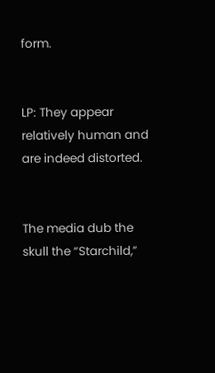form.


LP: They appear relatively human and are indeed distorted.


The media dub the skull the “Starchild,”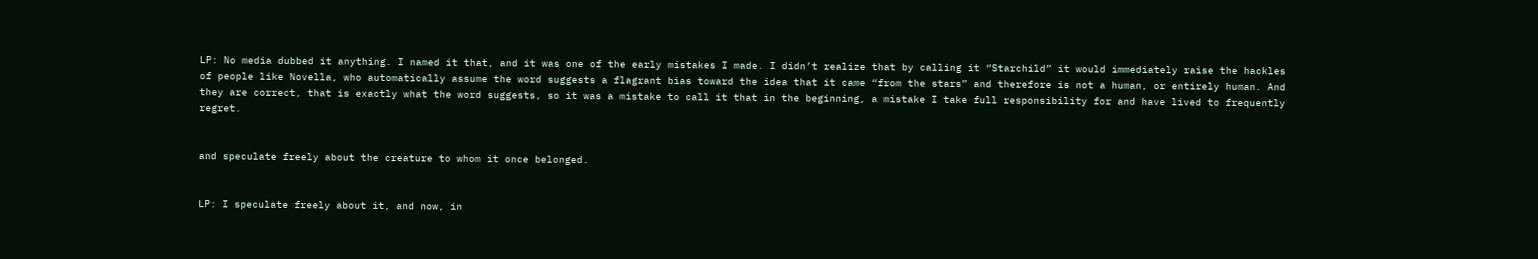LP: No media dubbed it anything. I named it that, and it was one of the early mistakes I made. I didn’t realize that by calling it “Starchild” it would immediately raise the hackles of people like Novella, who automatically assume the word suggests a flagrant bias toward the idea that it came “from the stars” and therefore is not a human, or entirely human. And they are correct, that is exactly what the word suggests, so it was a mistake to call it that in the beginning, a mistake I take full responsibility for and have lived to frequently regret.


and speculate freely about the creature to whom it once belonged.


LP: I speculate freely about it, and now, in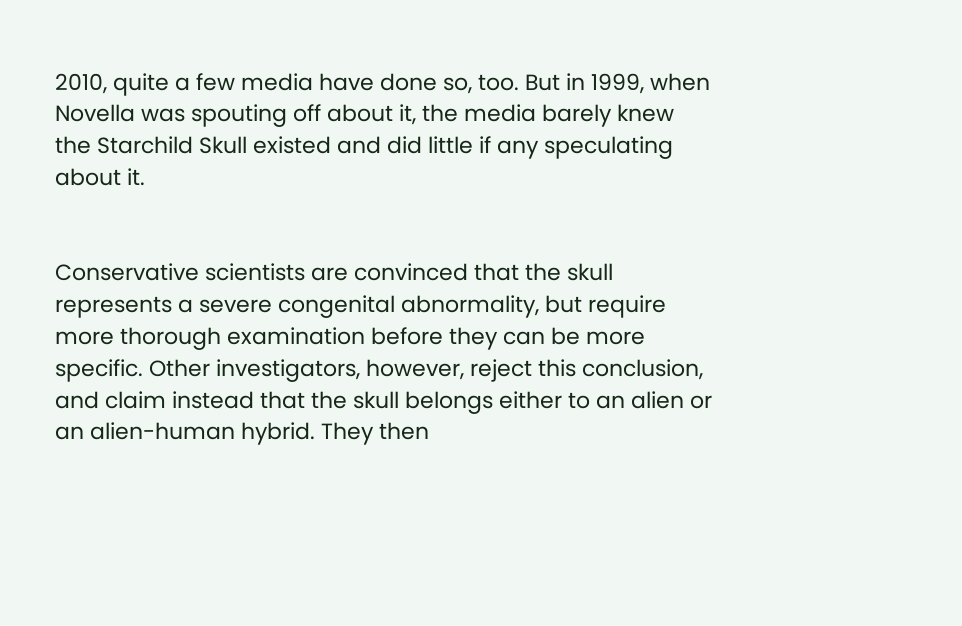2010, quite a few media have done so, too. But in 1999, when Novella was spouting off about it, the media barely knew the Starchild Skull existed and did little if any speculating about it.


Conservative scientists are convinced that the skull represents a severe congenital abnormality, but require more thorough examination before they can be more specific. Other investigators, however, reject this conclusion, and claim instead that the skull belongs either to an alien or an alien-human hybrid. They then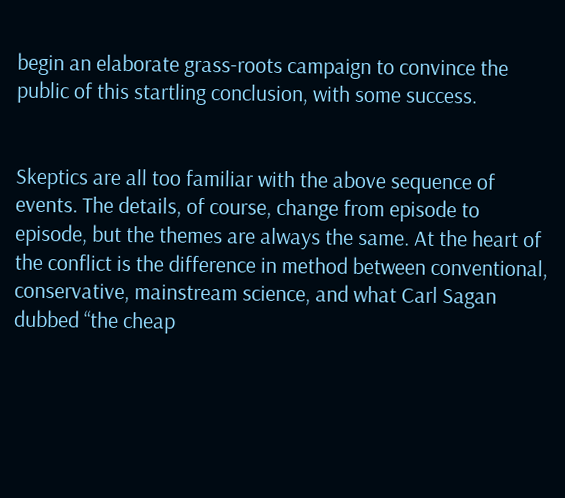begin an elaborate grass-roots campaign to convince the public of this startling conclusion, with some success.


Skeptics are all too familiar with the above sequence of events. The details, of course, change from episode to episode, but the themes are always the same. At the heart of the conflict is the difference in method between conventional, conservative, mainstream science, and what Carl Sagan dubbed “the cheap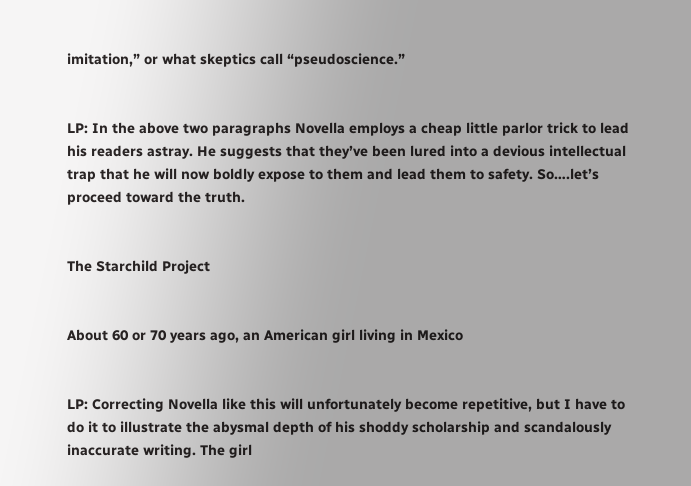imitation,” or what skeptics call “pseudoscience.”


LP: In the above two paragraphs Novella employs a cheap little parlor trick to lead his readers astray. He suggests that they’ve been lured into a devious intellectual trap that he will now boldly expose to them and lead them to safety. So….let’s proceed toward the truth.


The Starchild Project


About 60 or 70 years ago, an American girl living in Mexico


LP: Correcting Novella like this will unfortunately become repetitive, but I have to do it to illustrate the abysmal depth of his shoddy scholarship and scandalously inaccurate writing. The girl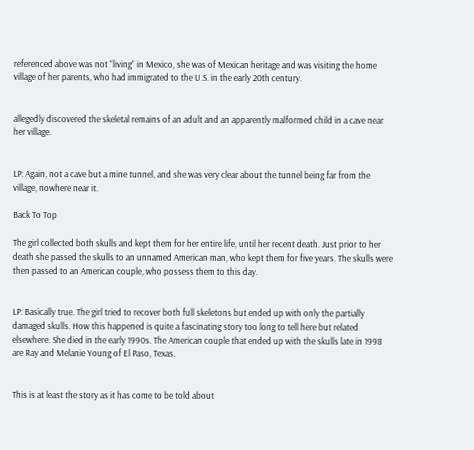referenced above was not “living” in Mexico, she was of Mexican heritage and was visiting the home village of her parents, who had immigrated to the U.S. in the early 20th century.


allegedly discovered the skeletal remains of an adult and an apparently malformed child in a cave near her village.


LP: Again, not a cave but a mine tunnel, and she was very clear about the tunnel being far from the village, nowhere near it.

Back To Top

The girl collected both skulls and kept them for her entire life, until her recent death. Just prior to her death she passed the skulls to an unnamed American man, who kept them for five years. The skulls were then passed to an American couple, who possess them to this day.


LP: Basically true. The girl tried to recover both full skeletons but ended up with only the partially damaged skulls. How this happened is quite a fascinating story too long to tell here but related elsewhere. She died in the early 1990s. The American couple that ended up with the skulls late in 1998 are Ray and Melanie Young of El Paso, Texas.


This is at least the story as it has come to be told about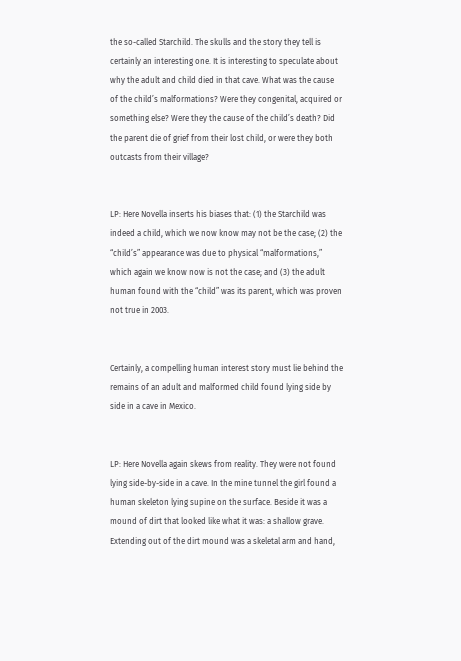the so-called Starchild. The skulls and the story they tell is certainly an interesting one. It is interesting to speculate about why the adult and child died in that cave. What was the cause of the child’s malformations? Were they congenital, acquired or something else? Were they the cause of the child’s death? Did the parent die of grief from their lost child, or were they both outcasts from their village?


LP: Here Novella inserts his biases that: (1) the Starchild was indeed a child, which we now know may not be the case; (2) the “child’s” appearance was due to physical “malformations,” which again we know now is not the case; and (3) the adult human found with the “child” was its parent, which was proven not true in 2003.


Certainly, a compelling human interest story must lie behind the remains of an adult and malformed child found lying side by side in a cave in Mexico.


LP: Here Novella again skews from reality. They were not found lying side-by-side in a cave. In the mine tunnel the girl found a human skeleton lying supine on the surface. Beside it was a mound of dirt that looked like what it was: a shallow grave. Extending out of the dirt mound was a skeletal arm and hand,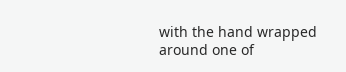with the hand wrapped around one of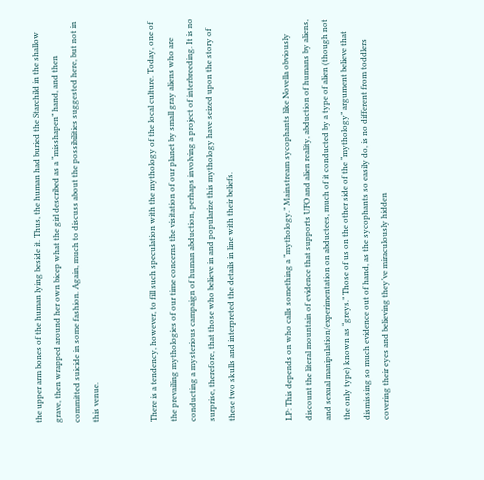the upper arm bones of the human lying beside it. Thus, the human had buried the Starchild in the shallow grave, then wrapped around her own bicep what the girl described as a “misshapen” hand, and then committed suicide in some fashion. Again, much to discuss about the possibilities suggested here, but not in this venue.


There is a tendency, however, to fill such speculation with the mythology of the local culture. Today, one of the prevailing mythologies of our time concerns the visitation of our planet by small gray aliens who are conducting a mysterious campaign of human abduction, perhaps involving a project of interbreeding. It is no surprise, therefore, that those who believe in and popularize this mythology have seized upon the story of these two skulls and interpreted the details in line with their beliefs.


LP: This depends on who calls something a “mythology.” Mainstream sycophants like Novella obviously discount the literal mountain of evidence that supports UFO and alien reality, abduction of humans by aliens, and sexual manipulation/experimentation on abductees, much of it conducted by a type of alien (though not the only type) known as “greys.” Those of us on the other side of the “mythology” argument believe that dismissing so much evidence out of hand, as the sycophants so easily do, is no different from toddlers covering their eyes and believing they’ve miraculously hidden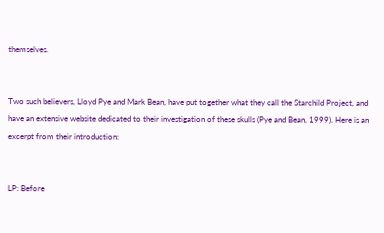themselves.


Two such believers, Lloyd Pye and Mark Bean, have put together what they call the Starchild Project, and have an extensive website dedicated to their investigation of these skulls (Pye and Bean, 1999). Here is an excerpt from their introduction:


LP: Before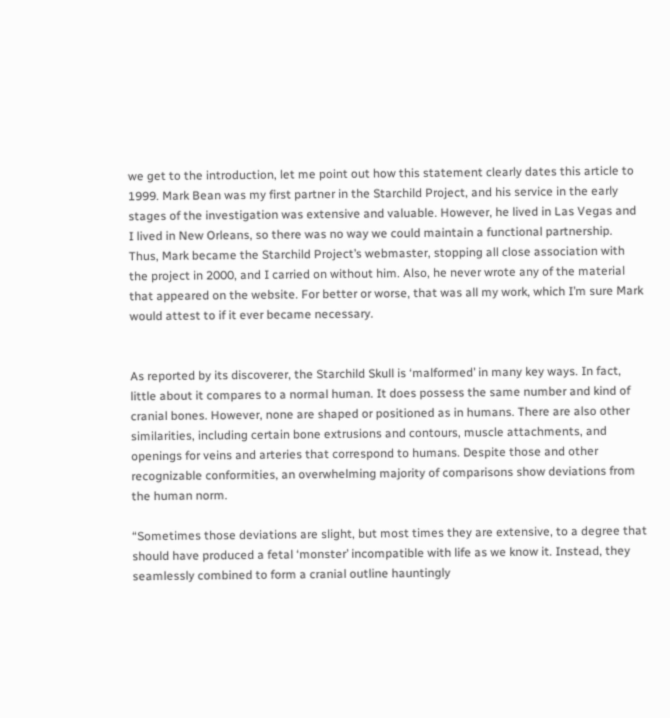we get to the introduction, let me point out how this statement clearly dates this article to 1999. Mark Bean was my first partner in the Starchild Project, and his service in the early stages of the investigation was extensive and valuable. However, he lived in Las Vegas and I lived in New Orleans, so there was no way we could maintain a functional partnership. Thus, Mark became the Starchild Project’s webmaster, stopping all close association with the project in 2000, and I carried on without him. Also, he never wrote any of the material that appeared on the website. For better or worse, that was all my work, which I’m sure Mark would attest to if it ever became necessary.


As reported by its discoverer, the Starchild Skull is ‘malformed’ in many key ways. In fact, little about it compares to a normal human. It does possess the same number and kind of cranial bones. However, none are shaped or positioned as in humans. There are also other similarities, including certain bone extrusions and contours, muscle attachments, and openings for veins and arteries that correspond to humans. Despite those and other recognizable conformities, an overwhelming majority of comparisons show deviations from the human norm.

“Sometimes those deviations are slight, but most times they are extensive, to a degree that should have produced a fetal ‘monster’ incompatible with life as we know it. Instead, they seamlessly combined to form a cranial outline hauntingly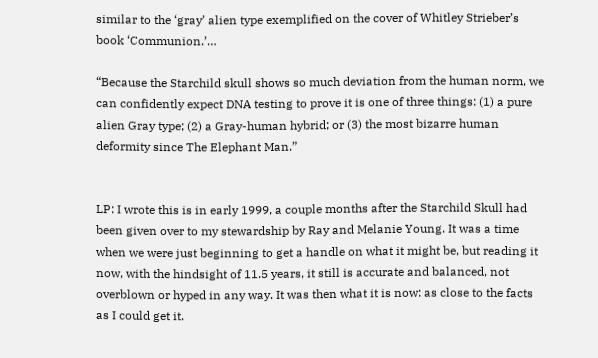similar to the ‘gray’ alien type exemplified on the cover of Whitley Strieber’s book ‘Communion.’…

“Because the Starchild skull shows so much deviation from the human norm, we can confidently expect DNA testing to prove it is one of three things: (1) a pure alien Gray type; (2) a Gray-human hybrid; or (3) the most bizarre human deformity since The Elephant Man.”


LP: I wrote this is in early 1999, a couple months after the Starchild Skull had been given over to my stewardship by Ray and Melanie Young. It was a time when we were just beginning to get a handle on what it might be, but reading it now, with the hindsight of 11.5 years, it still is accurate and balanced, not overblown or hyped in any way. It was then what it is now: as close to the facts as I could get it.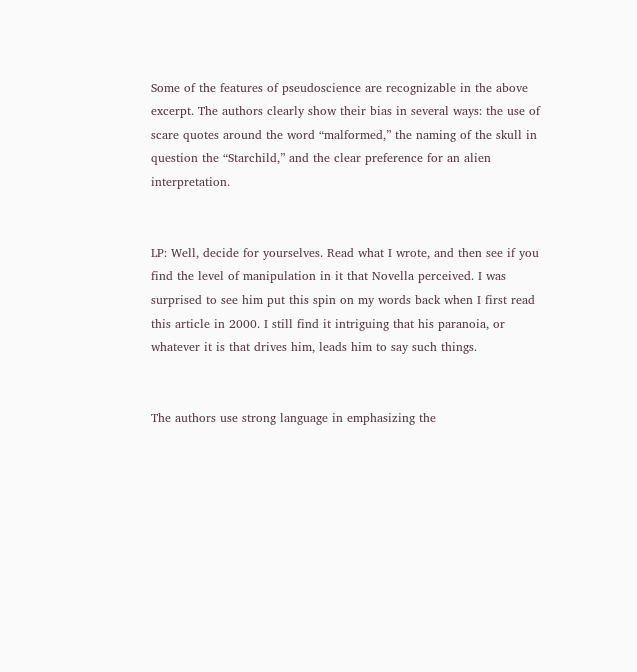Some of the features of pseudoscience are recognizable in the above excerpt. The authors clearly show their bias in several ways: the use of scare quotes around the word “malformed,” the naming of the skull in question the “Starchild,” and the clear preference for an alien interpretation.


LP: Well, decide for yourselves. Read what I wrote, and then see if you find the level of manipulation in it that Novella perceived. I was surprised to see him put this spin on my words back when I first read this article in 2000. I still find it intriguing that his paranoia, or whatever it is that drives him, leads him to say such things.


The authors use strong language in emphasizing the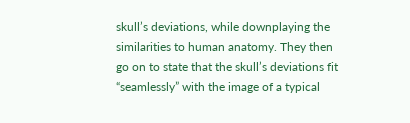skull’s deviations, while downplaying the similarities to human anatomy. They then go on to state that the skull’s deviations fit “seamlessly” with the image of a typical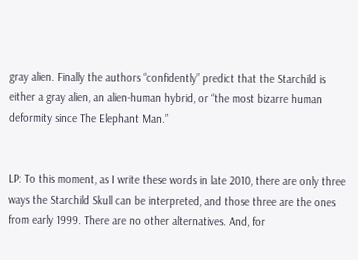gray alien. Finally the authors “confidently” predict that the Starchild is either a gray alien, an alien-human hybrid, or “the most bizarre human deformity since The Elephant Man.”


LP: To this moment, as I write these words in late 2010, there are only three ways the Starchild Skull can be interpreted, and those three are the ones from early 1999. There are no other alternatives. And, for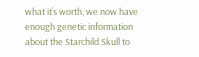what it’s worth, we now have enough genetic information about the Starchild Skull to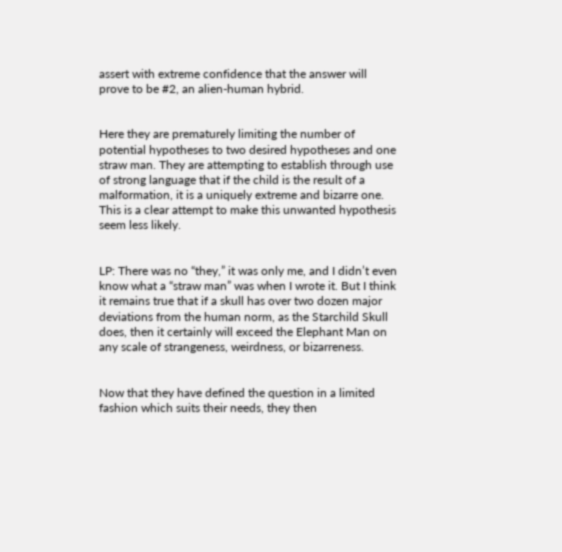assert with extreme confidence that the answer will prove to be #2, an alien-human hybrid.


Here they are prematurely limiting the number of potential hypotheses to two desired hypotheses and one straw man. They are attempting to establish through use of strong language that if the child is the result of a malformation, it is a uniquely extreme and bizarre one. This is a clear attempt to make this unwanted hypothesis seem less likely.


LP: There was no “they,” it was only me, and I didn’t even know what a “straw man” was when I wrote it. But I think it remains true that if a skull has over two dozen major deviations from the human norm, as the Starchild Skull does, then it certainly will exceed the Elephant Man on any scale of strangeness, weirdness, or bizarreness.


Now that they have defined the question in a limited fashion which suits their needs, they then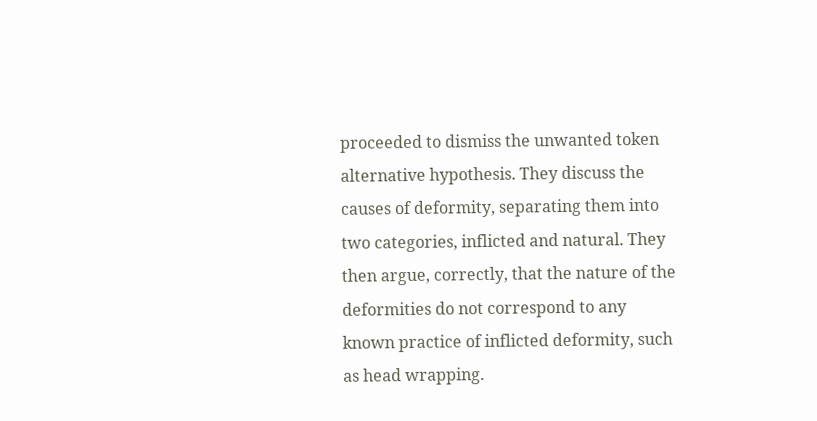proceeded to dismiss the unwanted token alternative hypothesis. They discuss the causes of deformity, separating them into two categories, inflicted and natural. They then argue, correctly, that the nature of the deformities do not correspond to any known practice of inflicted deformity, such as head wrapping.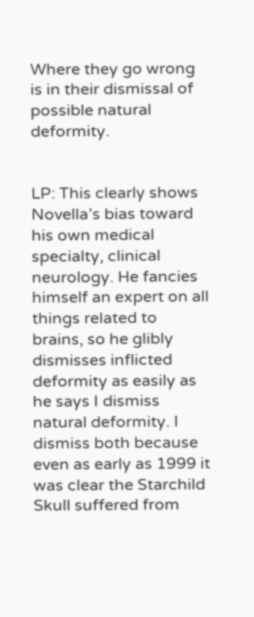Where they go wrong is in their dismissal of possible natural deformity.


LP: This clearly shows Novella’s bias toward his own medical specialty, clinical neurology. He fancies himself an expert on all things related to brains, so he glibly dismisses inflicted deformity as easily as he says I dismiss natural deformity. I dismiss both because even as early as 1999 it was clear the Starchild Skull suffered from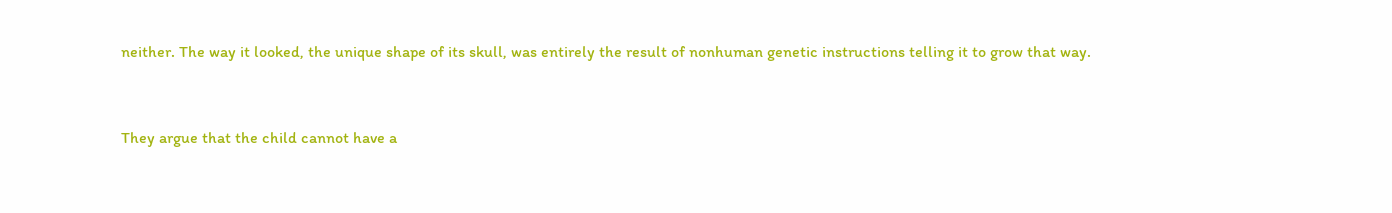neither. The way it looked, the unique shape of its skull, was entirely the result of nonhuman genetic instructions telling it to grow that way.


They argue that the child cannot have a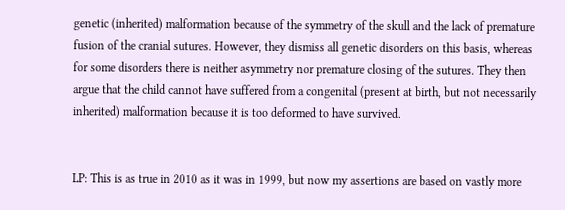genetic (inherited) malformation because of the symmetry of the skull and the lack of premature fusion of the cranial sutures. However, they dismiss all genetic disorders on this basis, whereas for some disorders there is neither asymmetry nor premature closing of the sutures. They then argue that the child cannot have suffered from a congenital (present at birth, but not necessarily inherited) malformation because it is too deformed to have survived.


LP: This is as true in 2010 as it was in 1999, but now my assertions are based on vastly more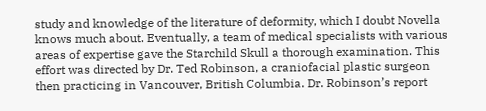study and knowledge of the literature of deformity, which I doubt Novella knows much about. Eventually, a team of medical specialists with various areas of expertise gave the Starchild Skull a thorough examination. This effort was directed by Dr. Ted Robinson, a craniofacial plastic surgeon then practicing in Vancouver, British Columbia. Dr. Robinson’s report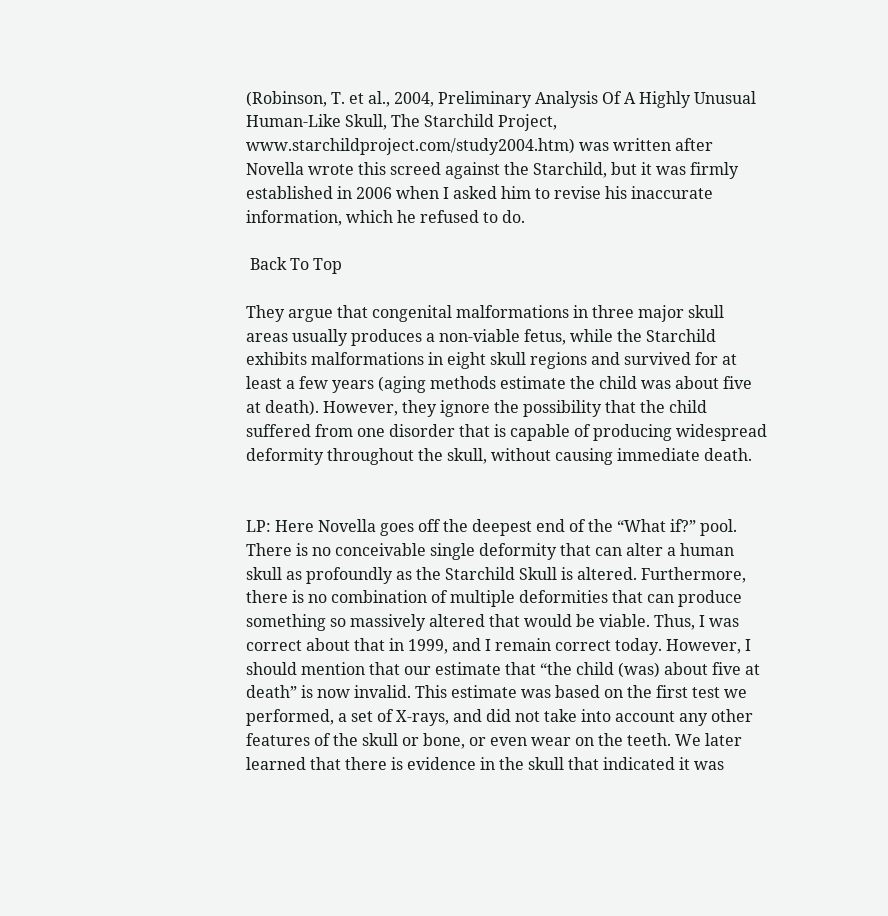(Robinson, T. et al., 2004, Preliminary Analysis Of A Highly Unusual Human-Like Skull, The Starchild Project, www.starchildproject.com/study2004.htm) was written after Novella wrote this screed against the Starchild, but it was firmly established in 2006 when I asked him to revise his inaccurate information, which he refused to do.

 Back To Top

They argue that congenital malformations in three major skull areas usually produces a non-viable fetus, while the Starchild exhibits malformations in eight skull regions and survived for at least a few years (aging methods estimate the child was about five at death). However, they ignore the possibility that the child suffered from one disorder that is capable of producing widespread deformity throughout the skull, without causing immediate death.


LP: Here Novella goes off the deepest end of the “What if?” pool. There is no conceivable single deformity that can alter a human skull as profoundly as the Starchild Skull is altered. Furthermore, there is no combination of multiple deformities that can produce something so massively altered that would be viable. Thus, I was correct about that in 1999, and I remain correct today. However, I should mention that our estimate that “the child (was) about five at death” is now invalid. This estimate was based on the first test we performed, a set of X-rays, and did not take into account any other features of the skull or bone, or even wear on the teeth. We later learned that there is evidence in the skull that indicated it was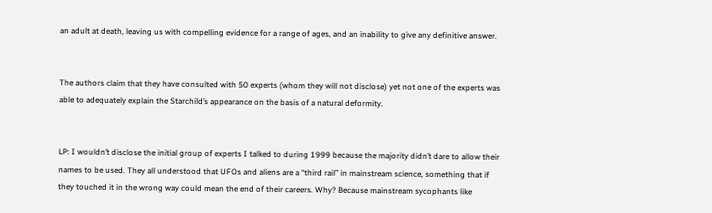an adult at death, leaving us with compelling evidence for a range of ages, and an inability to give any definitive answer.


The authors claim that they have consulted with 50 experts (whom they will not disclose) yet not one of the experts was able to adequately explain the Starchild’s appearance on the basis of a natural deformity.


LP: I wouldn’t disclose the initial group of experts I talked to during 1999 because the majority didn’t dare to allow their names to be used. They all understood that UFOs and aliens are a “third rail” in mainstream science, something that if they touched it in the wrong way could mean the end of their careers. Why? Because mainstream sycophants like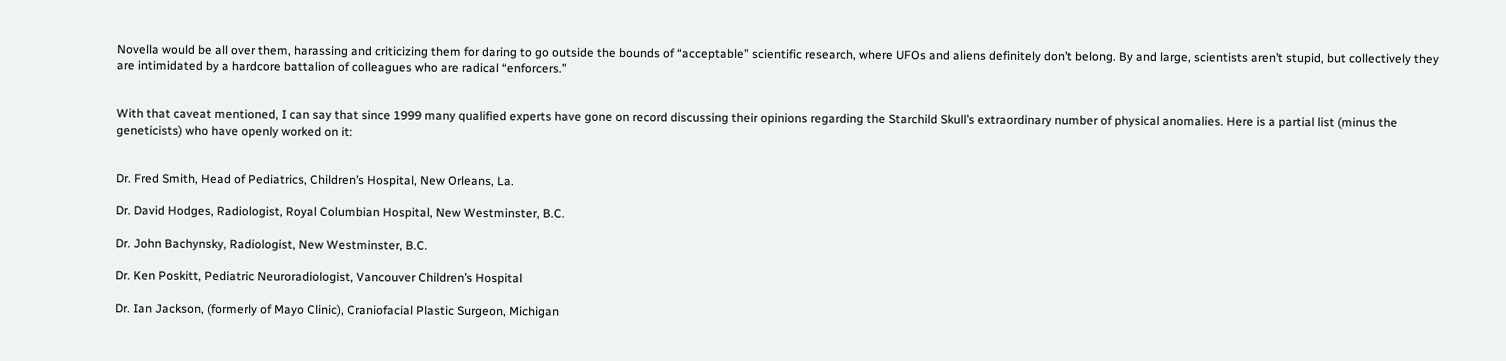Novella would be all over them, harassing and criticizing them for daring to go outside the bounds of “acceptable” scientific research, where UFOs and aliens definitely don’t belong. By and large, scientists aren’t stupid, but collectively they are intimidated by a hardcore battalion of colleagues who are radical “enforcers.”


With that caveat mentioned, I can say that since 1999 many qualified experts have gone on record discussing their opinions regarding the Starchild Skull’s extraordinary number of physical anomalies. Here is a partial list (minus the geneticists) who have openly worked on it:


Dr. Fred Smith, Head of Pediatrics, Children’s Hospital, New Orleans, La.

Dr. David Hodges, Radiologist, Royal Columbian Hospital, New Westminster, B.C.

Dr. John Bachynsky, Radiologist, New Westminster, B.C.

Dr. Ken Poskitt, Pediatric Neuroradiologist, Vancouver Children’s Hospital

Dr. Ian Jackson, (formerly of Mayo Clinic), Craniofacial Plastic Surgeon, Michigan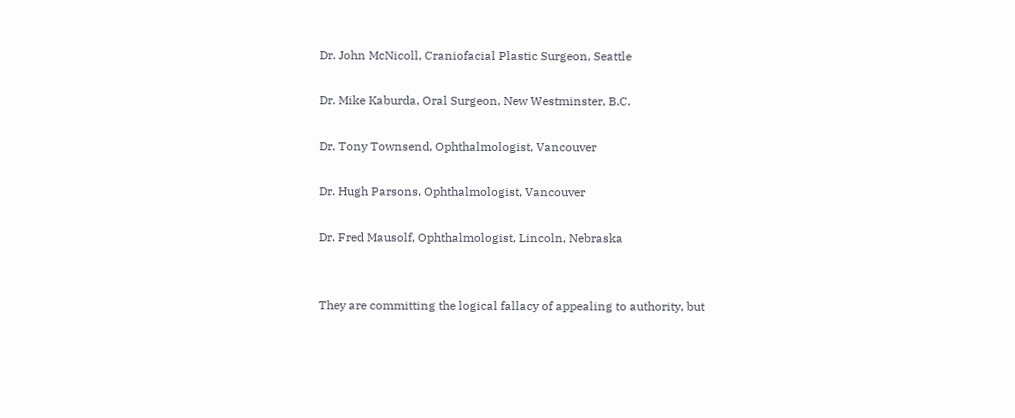Dr. John McNicoll, Craniofacial Plastic Surgeon, Seattle

Dr. Mike Kaburda, Oral Surgeon, New Westminster, B.C.

Dr. Tony Townsend, Ophthalmologist, Vancouver

Dr. Hugh Parsons, Ophthalmologist, Vancouver

Dr. Fred Mausolf, Ophthalmologist, Lincoln, Nebraska


They are committing the logical fallacy of appealing to authority, but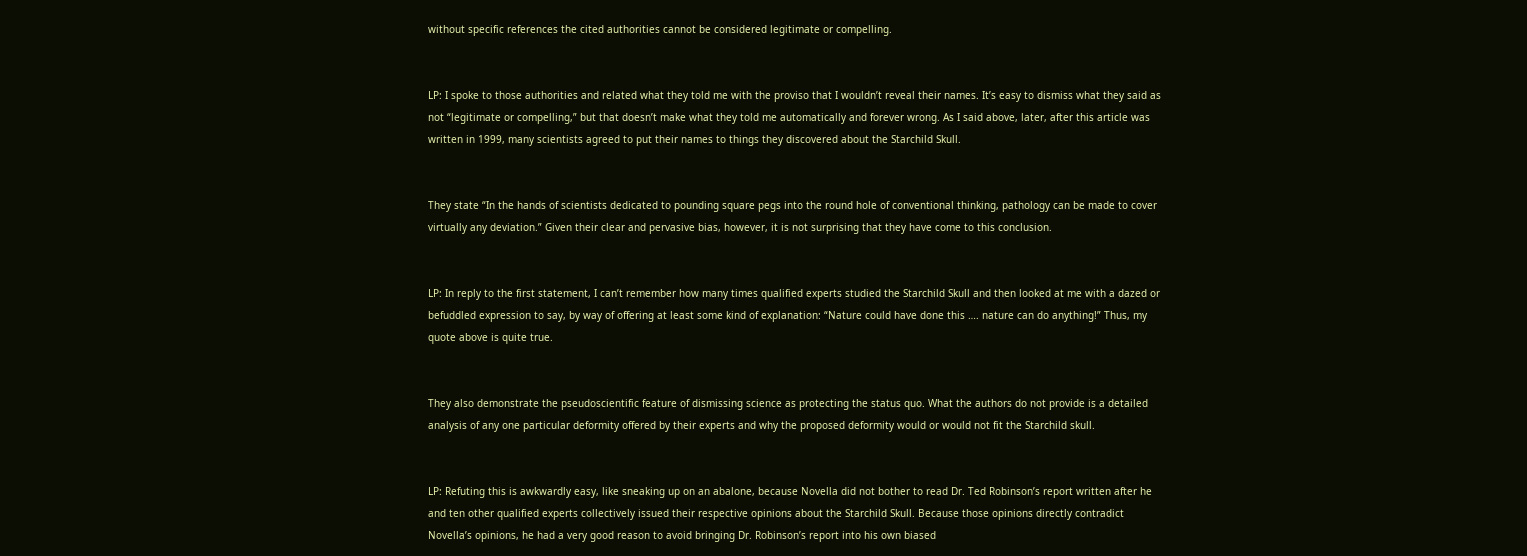without specific references the cited authorities cannot be considered legitimate or compelling.


LP: I spoke to those authorities and related what they told me with the proviso that I wouldn’t reveal their names. It’s easy to dismiss what they said as not “legitimate or compelling,” but that doesn’t make what they told me automatically and forever wrong. As I said above, later, after this article was written in 1999, many scientists agreed to put their names to things they discovered about the Starchild Skull.


They state “In the hands of scientists dedicated to pounding square pegs into the round hole of conventional thinking, pathology can be made to cover virtually any deviation.” Given their clear and pervasive bias, however, it is not surprising that they have come to this conclusion.


LP: In reply to the first statement, I can’t remember how many times qualified experts studied the Starchild Skull and then looked at me with a dazed or befuddled expression to say, by way of offering at least some kind of explanation: “Nature could have done this …. nature can do anything!” Thus, my quote above is quite true.


They also demonstrate the pseudoscientific feature of dismissing science as protecting the status quo. What the authors do not provide is a detailed analysis of any one particular deformity offered by their experts and why the proposed deformity would or would not fit the Starchild skull.


LP: Refuting this is awkwardly easy, like sneaking up on an abalone, because Novella did not bother to read Dr. Ted Robinson’s report written after he and ten other qualified experts collectively issued their respective opinions about the Starchild Skull. Because those opinions directly contradict Novella’s opinions, he had a very good reason to avoid bringing Dr. Robinson’s report into his own biased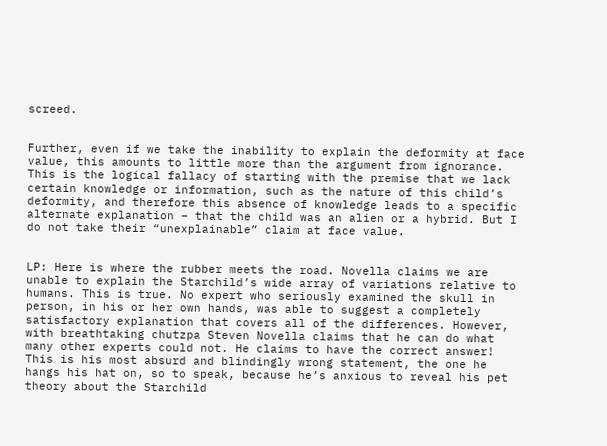screed.


Further, even if we take the inability to explain the deformity at face value, this amounts to little more than the argument from ignorance. This is the logical fallacy of starting with the premise that we lack certain knowledge or information, such as the nature of this child’s deformity, and therefore this absence of knowledge leads to a specific alternate explanation – that the child was an alien or a hybrid. But I do not take their “unexplainable” claim at face value.


LP: Here is where the rubber meets the road. Novella claims we are unable to explain the Starchild’s wide array of variations relative to humans. This is true. No expert who seriously examined the skull in person, in his or her own hands, was able to suggest a completely satisfactory explanation that covers all of the differences. However, with breathtaking chutzpa Steven Novella claims that he can do what many other experts could not. He claims to have the correct answer! This is his most absurd and blindingly wrong statement, the one he hangs his hat on, so to speak, because he’s anxious to reveal his pet theory about the Starchild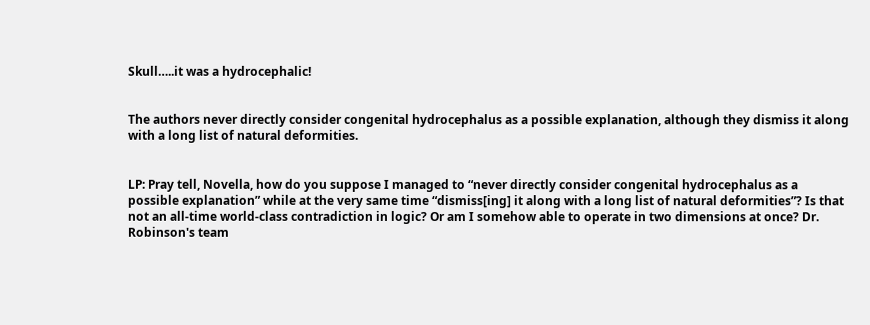Skull…..it was a hydrocephalic!


The authors never directly consider congenital hydrocephalus as a possible explanation, although they dismiss it along with a long list of natural deformities.


LP: Pray tell, Novella, how do you suppose I managed to “never directly consider congenital hydrocephalus as a possible explanation” while at the very same time “dismiss[ing] it along with a long list of natural deformities”? Is that not an all-time world-class contradiction in logic? Or am I somehow able to operate in two dimensions at once? Dr. Robinson's team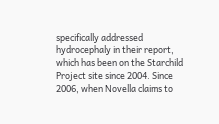specifically addressed hydrocephaly in their report, which has been on the Starchild Project site since 2004. Since 2006, when Novella claims to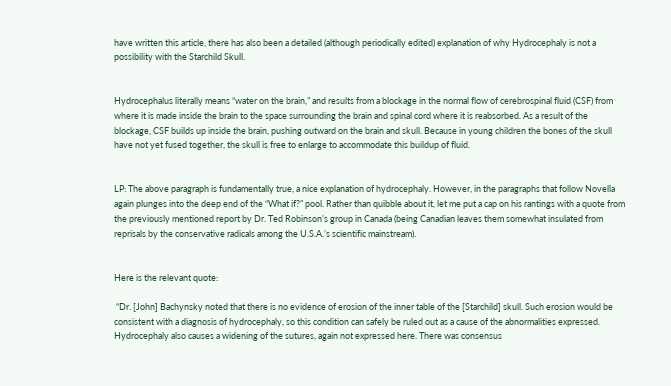have written this article, there has also been a detailed (although periodically edited) explanation of why Hydrocephaly is not a possibility with the Starchild Skull.


Hydrocephalus literally means “water on the brain,” and results from a blockage in the normal flow of cerebrospinal fluid (CSF) from where it is made inside the brain to the space surrounding the brain and spinal cord where it is reabsorbed. As a result of the blockage, CSF builds up inside the brain, pushing outward on the brain and skull. Because in young children the bones of the skull have not yet fused together, the skull is free to enlarge to accommodate this buildup of fluid.


LP: The above paragraph is fundamentally true, a nice explanation of hydrocephaly. However, in the paragraphs that follow Novella again plunges into the deep end of the “What if?” pool. Rather than quibble about it, let me put a cap on his rantings with a quote from the previously mentioned report by Dr. Ted Robinson’s group in Canada (being Canadian leaves them somewhat insulated from reprisals by the conservative radicals among the U.S.A.’s scientific mainstream).


Here is the relevant quote:

 “Dr. [John] Bachynsky noted that there is no evidence of erosion of the inner table of the [Starchild] skull. Such erosion would be consistent with a diagnosis of hydrocephaly, so this condition can safely be ruled out as a cause of the abnormalities expressed. Hydrocephaly also causes a widening of the sutures, again not expressed here. There was consensus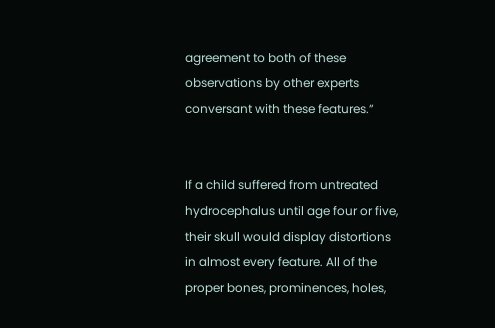agreement to both of these observations by other experts conversant with these features.”


If a child suffered from untreated hydrocephalus until age four or five, their skull would display distortions in almost every feature. All of the proper bones, prominences, holes,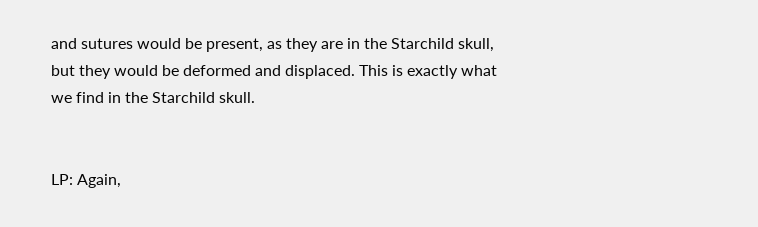and sutures would be present, as they are in the Starchild skull, but they would be deformed and displaced. This is exactly what we find in the Starchild skull.


LP: Again,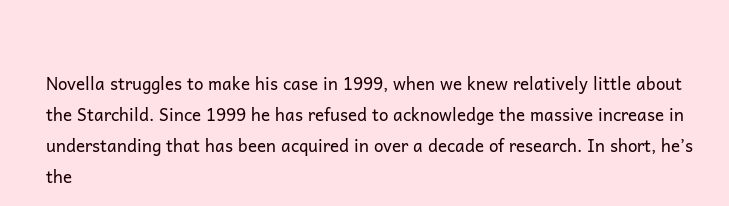Novella struggles to make his case in 1999, when we knew relatively little about the Starchild. Since 1999 he has refused to acknowledge the massive increase in understanding that has been acquired in over a decade of research. In short, he’s the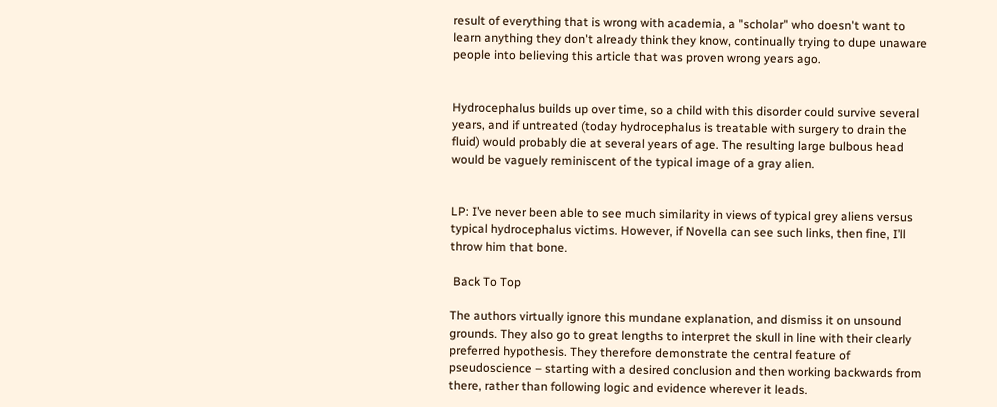result of everything that is wrong with academia, a "scholar" who doesn't want to learn anything they don't already think they know, continually trying to dupe unaware people into believing this article that was proven wrong years ago.


Hydrocephalus builds up over time, so a child with this disorder could survive several years, and if untreated (today hydrocephalus is treatable with surgery to drain the fluid) would probably die at several years of age. The resulting large bulbous head would be vaguely reminiscent of the typical image of a gray alien.


LP: I’ve never been able to see much similarity in views of typical grey aliens versus typical hydrocephalus victims. However, if Novella can see such links, then fine, I’ll throw him that bone.

 Back To Top

The authors virtually ignore this mundane explanation, and dismiss it on unsound grounds. They also go to great lengths to interpret the skull in line with their clearly preferred hypothesis. They therefore demonstrate the central feature of pseudoscience – starting with a desired conclusion and then working backwards from there, rather than following logic and evidence wherever it leads.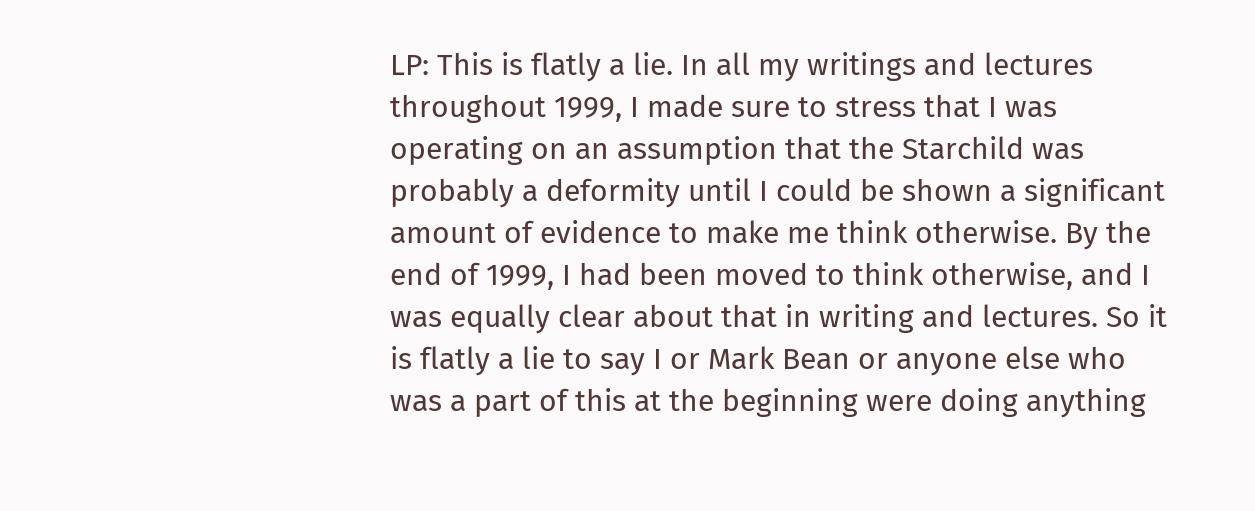LP: This is flatly a lie. In all my writings and lectures throughout 1999, I made sure to stress that I was operating on an assumption that the Starchild was probably a deformity until I could be shown a significant amount of evidence to make me think otherwise. By the end of 1999, I had been moved to think otherwise, and I was equally clear about that in writing and lectures. So it is flatly a lie to say I or Mark Bean or anyone else who was a part of this at the beginning were doing anything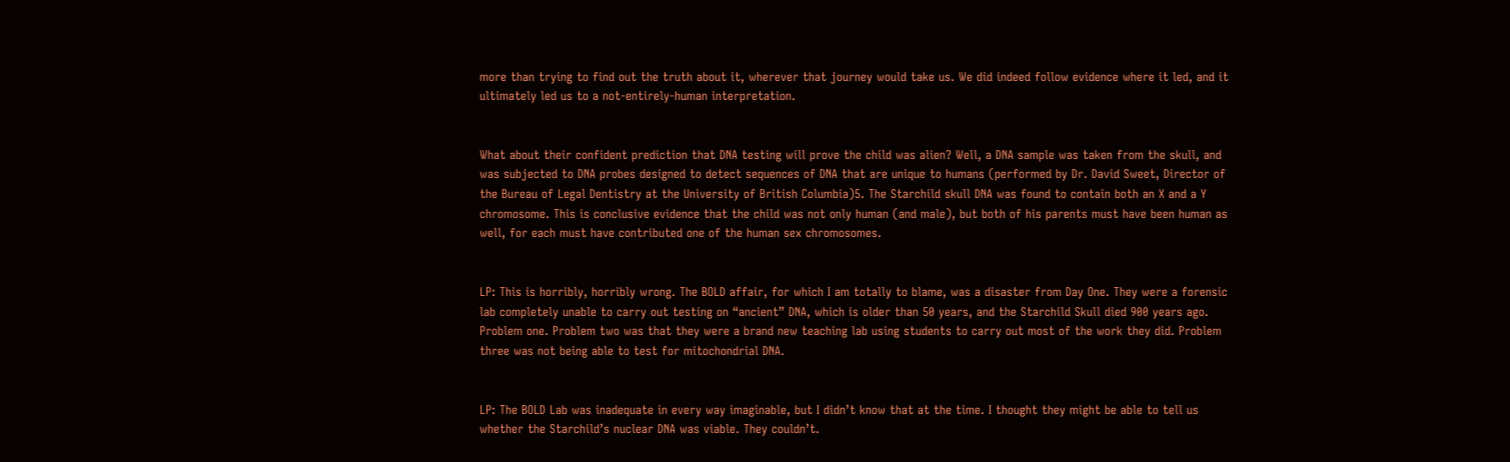more than trying to find out the truth about it, wherever that journey would take us. We did indeed follow evidence where it led, and it ultimately led us to a not-entirely-human interpretation.


What about their confident prediction that DNA testing will prove the child was alien? Well, a DNA sample was taken from the skull, and was subjected to DNA probes designed to detect sequences of DNA that are unique to humans (performed by Dr. David Sweet, Director of the Bureau of Legal Dentistry at the University of British Columbia)5. The Starchild skull DNA was found to contain both an X and a Y chromosome. This is conclusive evidence that the child was not only human (and male), but both of his parents must have been human as well, for each must have contributed one of the human sex chromosomes.


LP: This is horribly, horribly wrong. The BOLD affair, for which I am totally to blame, was a disaster from Day One. They were a forensic lab completely unable to carry out testing on “ancient” DNA, which is older than 50 years, and the Starchild Skull died 900 years ago. Problem one. Problem two was that they were a brand new teaching lab using students to carry out most of the work they did. Problem three was not being able to test for mitochondrial DNA.


LP: The BOLD Lab was inadequate in every way imaginable, but I didn’t know that at the time. I thought they might be able to tell us whether the Starchild’s nuclear DNA was viable. They couldn’t.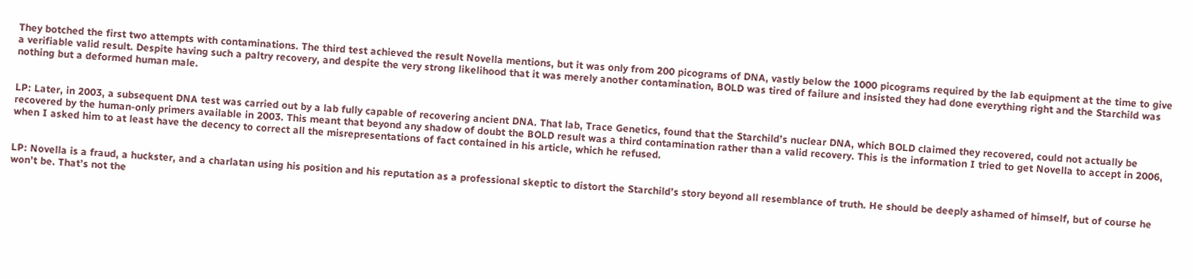They botched the first two attempts with contaminations. The third test achieved the result Novella mentions, but it was only from 200 picograms of DNA, vastly below the 1000 picograms required by the lab equipment at the time to give a verifiable valid result. Despite having such a paltry recovery, and despite the very strong likelihood that it was merely another contamination, BOLD was tired of failure and insisted they had done everything right and the Starchild was nothing but a deformed human male.


LP: Later, in 2003, a subsequent DNA test was carried out by a lab fully capable of recovering ancient DNA. That lab, Trace Genetics, found that the Starchild’s nuclear DNA, which BOLD claimed they recovered, could not actually be recovered by the human-only primers available in 2003. This meant that beyond any shadow of doubt the BOLD result was a third contamination rather than a valid recovery. This is the information I tried to get Novella to accept in 2006, when I asked him to at least have the decency to correct all the misrepresentations of fact contained in his article, which he refused.


LP: Novella is a fraud, a huckster, and a charlatan using his position and his reputation as a professional skeptic to distort the Starchild’s story beyond all resemblance of truth. He should be deeply ashamed of himself, but of course he won’t be. That’s not the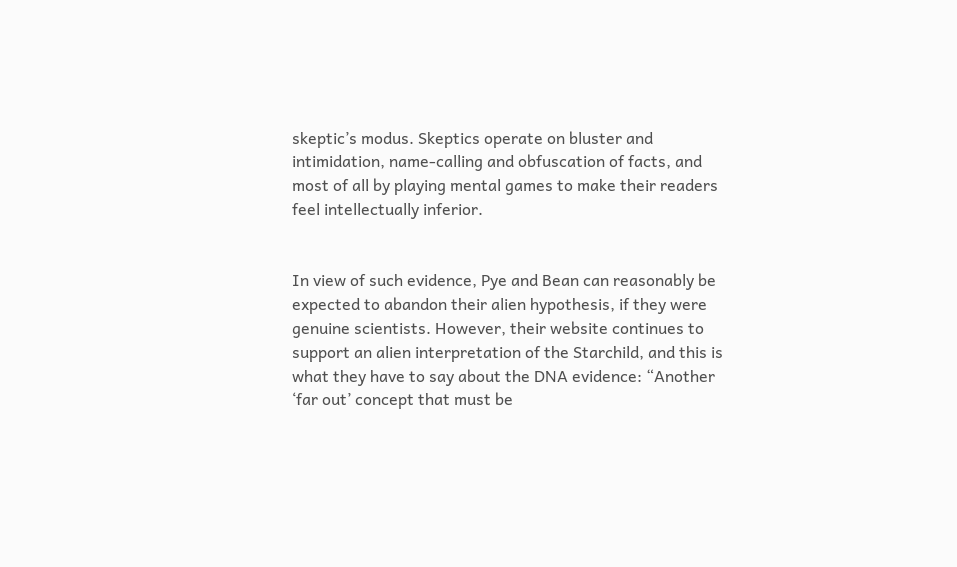skeptic’s modus. Skeptics operate on bluster and intimidation, name-calling and obfuscation of facts, and most of all by playing mental games to make their readers feel intellectually inferior.


In view of such evidence, Pye and Bean can reasonably be expected to abandon their alien hypothesis, if they were genuine scientists. However, their website continues to support an alien interpretation of the Starchild, and this is what they have to say about the DNA evidence: “Another ‘far out’ concept that must be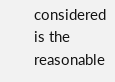considered is the reasonable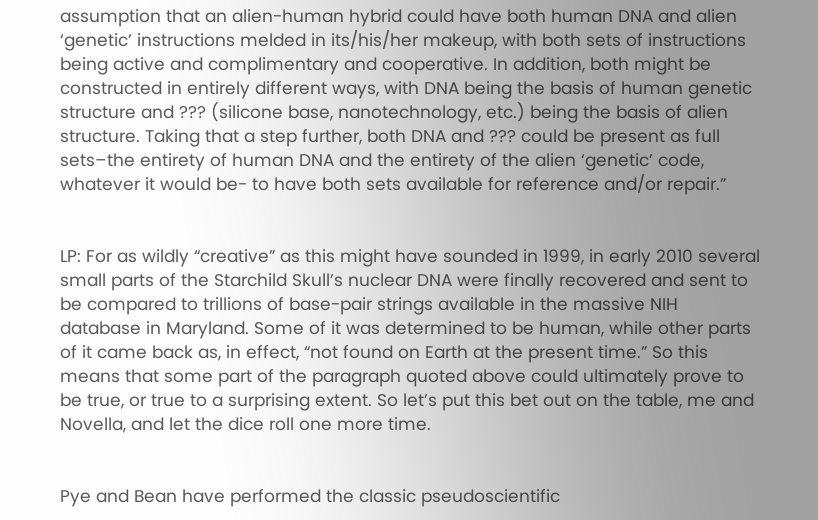assumption that an alien-human hybrid could have both human DNA and alien ‘genetic’ instructions melded in its/his/her makeup, with both sets of instructions being active and complimentary and cooperative. In addition, both might be constructed in entirely different ways, with DNA being the basis of human genetic structure and ??? (silicone base, nanotechnology, etc.) being the basis of alien structure. Taking that a step further, both DNA and ??? could be present as full sets–the entirety of human DNA and the entirety of the alien ‘genetic’ code, whatever it would be- to have both sets available for reference and/or repair.”


LP: For as wildly “creative” as this might have sounded in 1999, in early 2010 several small parts of the Starchild Skull’s nuclear DNA were finally recovered and sent to be compared to trillions of base-pair strings available in the massive NIH database in Maryland. Some of it was determined to be human, while other parts of it came back as, in effect, “not found on Earth at the present time.” So this means that some part of the paragraph quoted above could ultimately prove to be true, or true to a surprising extent. So let’s put this bet out on the table, me and Novella, and let the dice roll one more time.


Pye and Bean have performed the classic pseudoscientific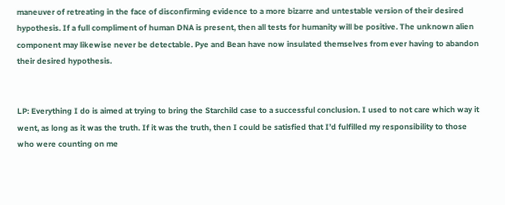maneuver of retreating in the face of disconfirming evidence to a more bizarre and untestable version of their desired hypothesis. If a full compliment of human DNA is present, then all tests for humanity will be positive. The unknown alien component may likewise never be detectable. Pye and Bean have now insulated themselves from ever having to abandon their desired hypothesis.


LP: Everything I do is aimed at trying to bring the Starchild case to a successful conclusion. I used to not care which way it went, as long as it was the truth. If it was the truth, then I could be satisfied that I’d fulfilled my responsibility to those who were counting on me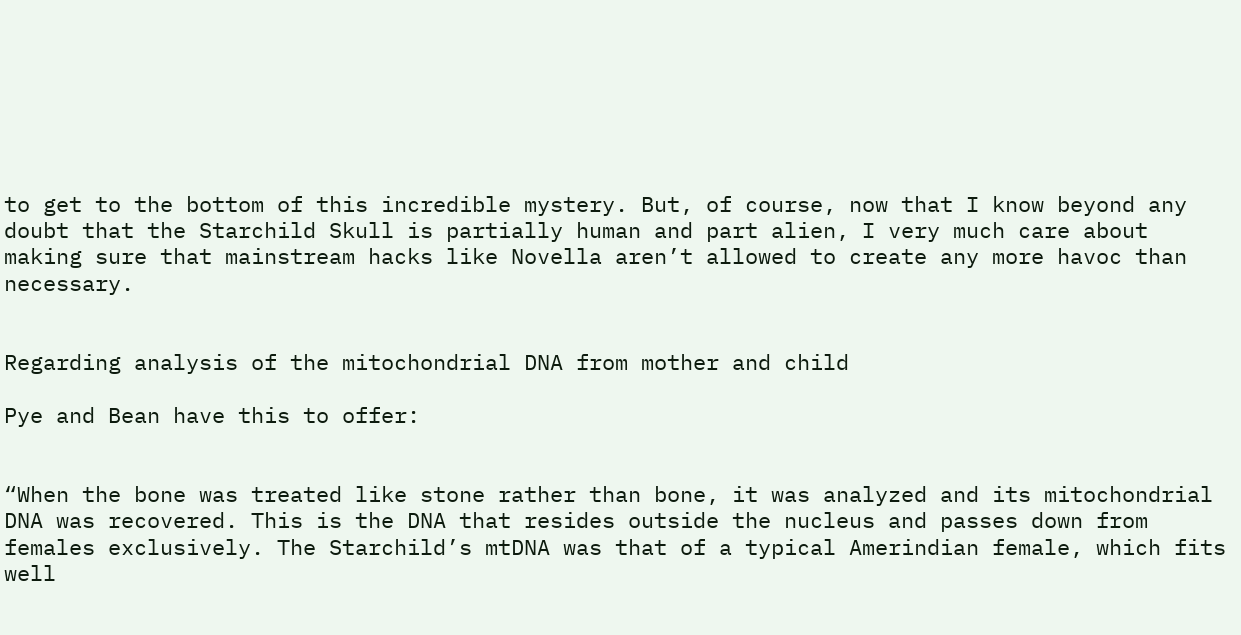to get to the bottom of this incredible mystery. But, of course, now that I know beyond any doubt that the Starchild Skull is partially human and part alien, I very much care about making sure that mainstream hacks like Novella aren’t allowed to create any more havoc than necessary.


Regarding analysis of the mitochondrial DNA from mother and child

Pye and Bean have this to offer:


“When the bone was treated like stone rather than bone, it was analyzed and its mitochondrial DNA was recovered. This is the DNA that resides outside the nucleus and passes down from females exclusively. The Starchild’s mtDNA was that of a typical Amerindian female, which fits well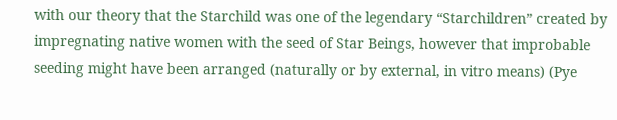with our theory that the Starchild was one of the legendary “Starchildren” created by impregnating native women with the seed of Star Beings, however that improbable seeding might have been arranged (naturally or by external, in vitro means) (Pye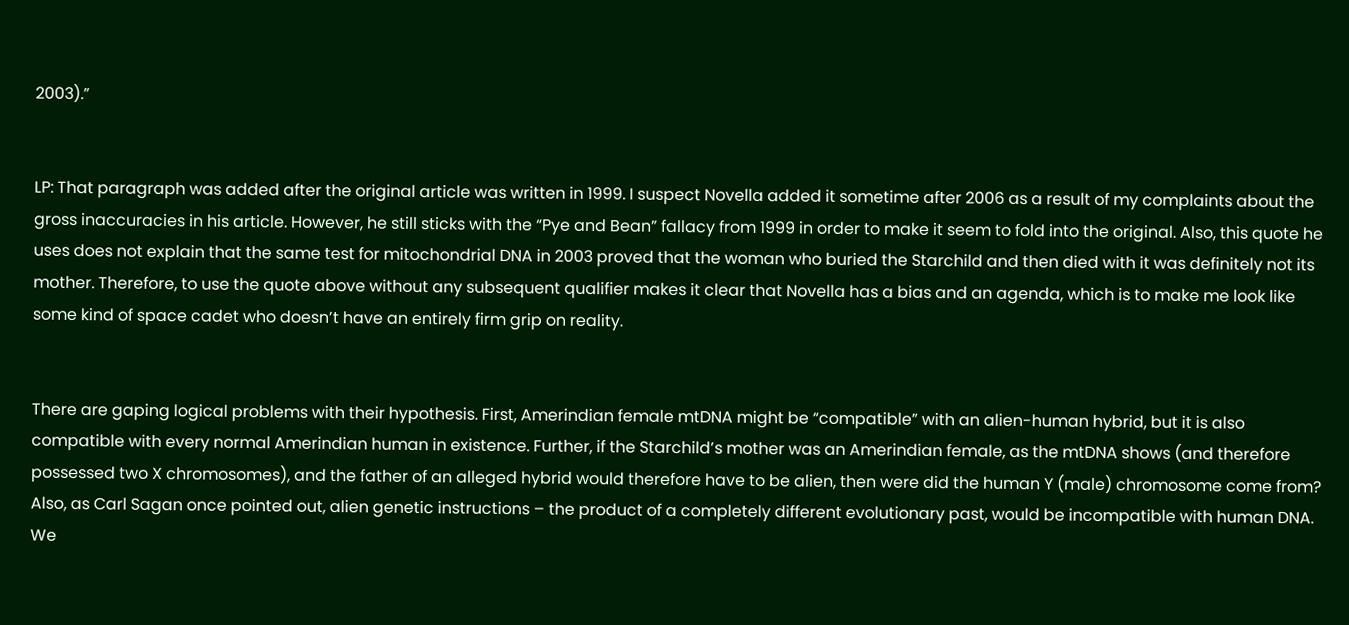2003).”


LP: That paragraph was added after the original article was written in 1999. I suspect Novella added it sometime after 2006 as a result of my complaints about the gross inaccuracies in his article. However, he still sticks with the “Pye and Bean” fallacy from 1999 in order to make it seem to fold into the original. Also, this quote he uses does not explain that the same test for mitochondrial DNA in 2003 proved that the woman who buried the Starchild and then died with it was definitely not its mother. Therefore, to use the quote above without any subsequent qualifier makes it clear that Novella has a bias and an agenda, which is to make me look like some kind of space cadet who doesn’t have an entirely firm grip on reality.


There are gaping logical problems with their hypothesis. First, Amerindian female mtDNA might be “compatible” with an alien-human hybrid, but it is also compatible with every normal Amerindian human in existence. Further, if the Starchild’s mother was an Amerindian female, as the mtDNA shows (and therefore possessed two X chromosomes), and the father of an alleged hybrid would therefore have to be alien, then were did the human Y (male) chromosome come from? Also, as Carl Sagan once pointed out, alien genetic instructions – the product of a completely different evolutionary past, would be incompatible with human DNA. We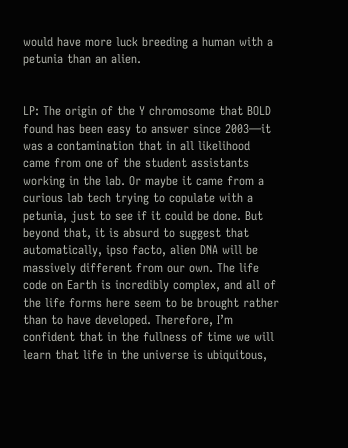would have more luck breeding a human with a petunia than an alien.


LP: The origin of the Y chromosome that BOLD found has been easy to answer since 2003—it was a contamination that in all likelihood came from one of the student assistants working in the lab. Or maybe it came from a curious lab tech trying to copulate with a petunia, just to see if it could be done. But beyond that, it is absurd to suggest that automatically, ipso facto, alien DNA will be massively different from our own. The life code on Earth is incredibly complex, and all of the life forms here seem to be brought rather than to have developed. Therefore, I’m confident that in the fullness of time we will learn that life in the universe is ubiquitous,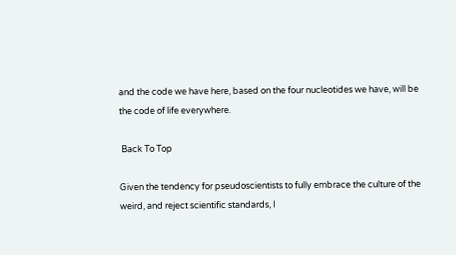and the code we have here, based on the four nucleotides we have, will be the code of life everywhere.

 Back To Top

Given the tendency for pseudoscientists to fully embrace the culture of the weird, and reject scientific standards, I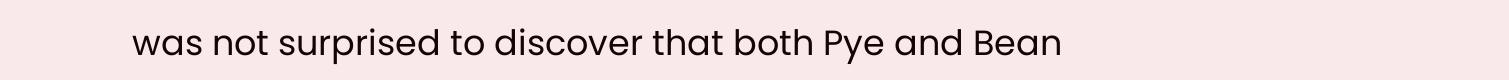was not surprised to discover that both Pye and Bean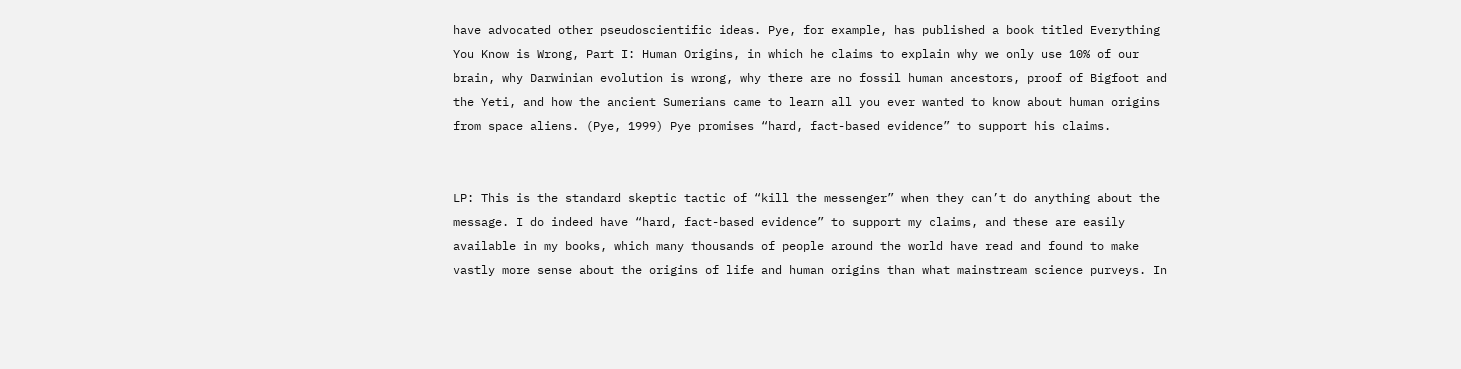have advocated other pseudoscientific ideas. Pye, for example, has published a book titled Everything You Know is Wrong, Part I: Human Origins, in which he claims to explain why we only use 10% of our brain, why Darwinian evolution is wrong, why there are no fossil human ancestors, proof of Bigfoot and the Yeti, and how the ancient Sumerians came to learn all you ever wanted to know about human origins from space aliens. (Pye, 1999) Pye promises “hard, fact-based evidence” to support his claims.


LP: This is the standard skeptic tactic of “kill the messenger” when they can’t do anything about the message. I do indeed have “hard, fact-based evidence” to support my claims, and these are easily available in my books, which many thousands of people around the world have read and found to make vastly more sense about the origins of life and human origins than what mainstream science purveys. In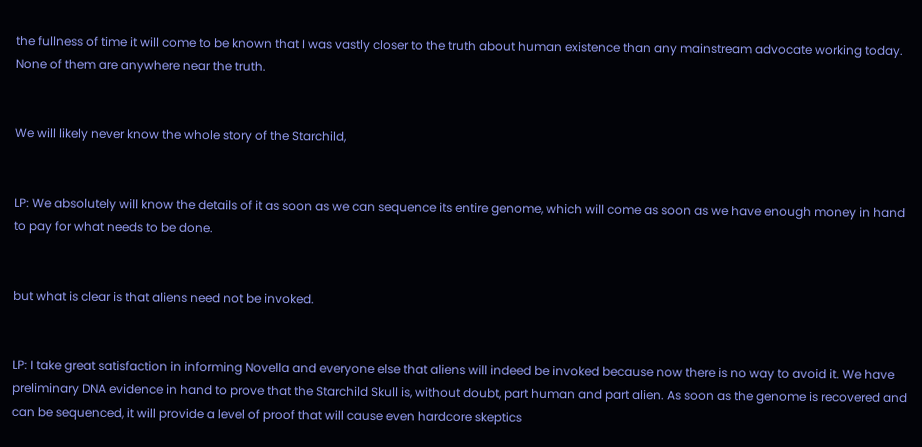the fullness of time it will come to be known that I was vastly closer to the truth about human existence than any mainstream advocate working today. None of them are anywhere near the truth.


We will likely never know the whole story of the Starchild,


LP: We absolutely will know the details of it as soon as we can sequence its entire genome, which will come as soon as we have enough money in hand to pay for what needs to be done.


but what is clear is that aliens need not be invoked.


LP: I take great satisfaction in informing Novella and everyone else that aliens will indeed be invoked because now there is no way to avoid it. We have preliminary DNA evidence in hand to prove that the Starchild Skull is, without doubt, part human and part alien. As soon as the genome is recovered and can be sequenced, it will provide a level of proof that will cause even hardcore skeptics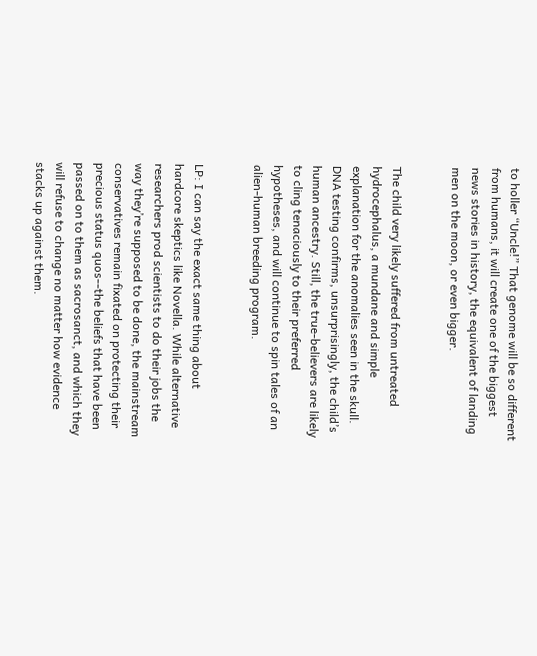to holler “Uncle!” That genome will be so different from humans, it will create one of the biggest news stories in history, the equivalent of landing men on the moon, or even bigger.


The child very likely suffered from untreated hydrocephalus, a mundane and simple explanation for the anomalies seen in the skull. DNA testing confirms, unsurprisingly, the child’s human ancestry. Still, the true-believers are likely to cling tenaciously to their preferred hypotheses, and will continue to spin tales of an alien-human breeding program.


LP: I can say the exact same thing about hardcore skeptics like Novella. While alternative researchers prod scientists to do their jobs the way they’re supposed to be done, the mainstream conservatives remain fixated on protecting their precious status quos--the beliefs that have been passed on to them as sacrosanct, and which they will refuse to change no matter how evidence stacks up against them.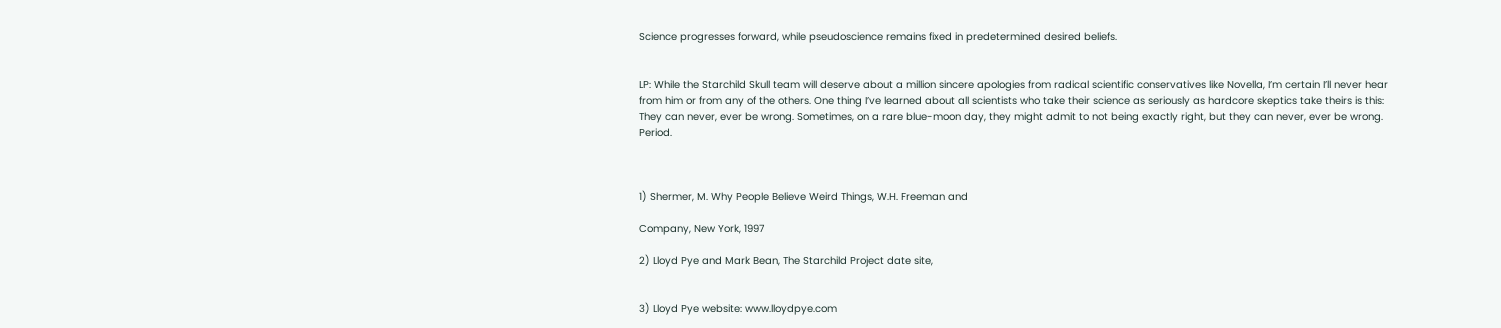Science progresses forward, while pseudoscience remains fixed in predetermined desired beliefs.


LP: While the Starchild Skull team will deserve about a million sincere apologies from radical scientific conservatives like Novella, I’m certain I’ll never hear from him or from any of the others. One thing I’ve learned about all scientists who take their science as seriously as hardcore skeptics take theirs is this: They can never, ever be wrong. Sometimes, on a rare blue-moon day, they might admit to not being exactly right, but they can never, ever be wrong. Period.



1) Shermer, M. Why People Believe Weird Things, W.H. Freeman and

Company, New York, 1997

2) Lloyd Pye and Mark Bean, The Starchild Project date site,


3) Lloyd Pye website: www.lloydpye.com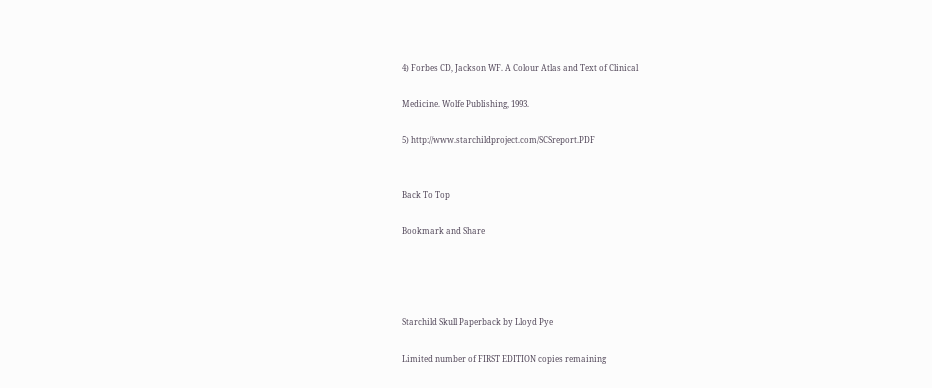4) Forbes CD, Jackson WF. A Colour Atlas and Text of Clinical

Medicine. Wolfe Publishing, 1993.

5) http://www.starchildproject.com/SCSreport.PDF


Back To Top

Bookmark and Share




Starchild Skull Paperback by Lloyd Pye

Limited number of FIRST EDITION copies remaining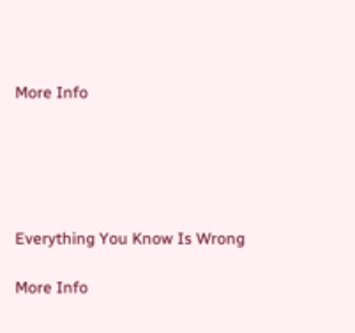More Info





Everything You Know Is Wrong

More Info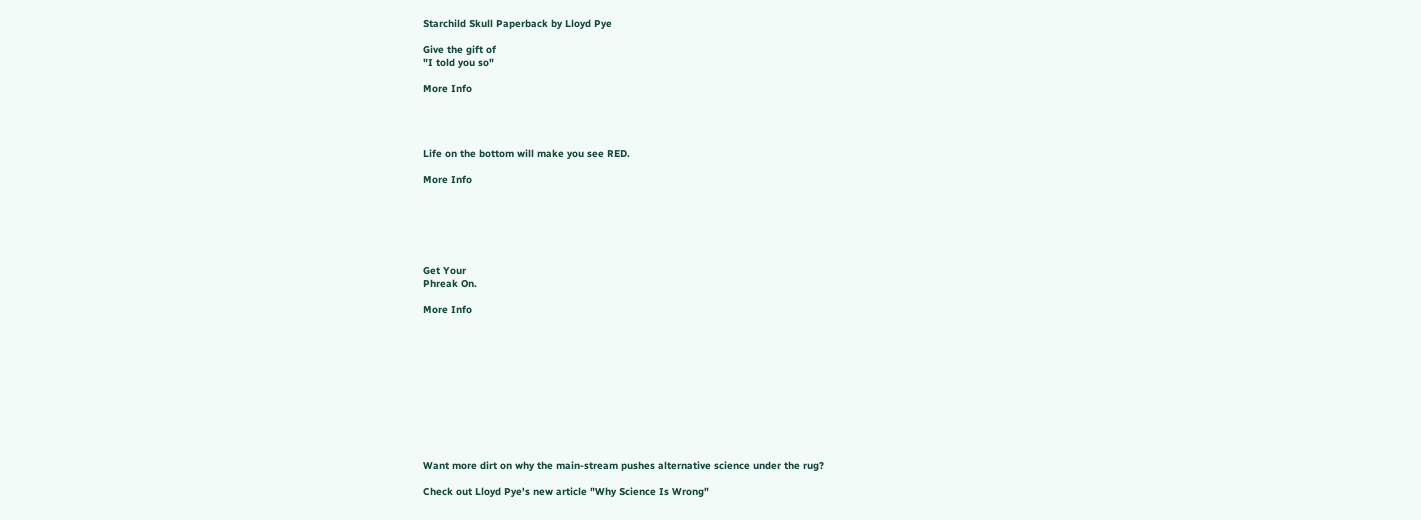Starchild Skull Paperback by Lloyd Pye

Give the gift of
"I told you so"

More Info




Life on the bottom will make you see RED.

More Info






Get Your
Phreak On.

More Info











Want more dirt on why the main-stream pushes alternative science under the rug?

Check out Lloyd Pye's new article "Why Science Is Wrong"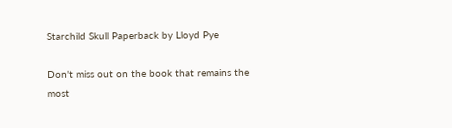Starchild Skull Paperback by Lloyd Pye

Don't miss out on the book that remains the most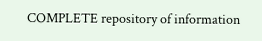COMPLETE repository of information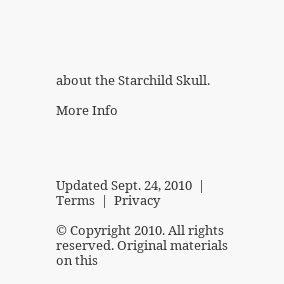about the Starchild Skull.

More Info




Updated Sept. 24, 2010  |  Terms  |  Privacy

© Copyright 2010. All rights reserved. Original materials on this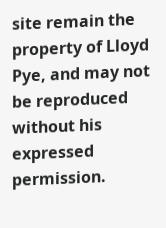site remain the property of Lloyd Pye, and may not be reproduced without his expressed permission.